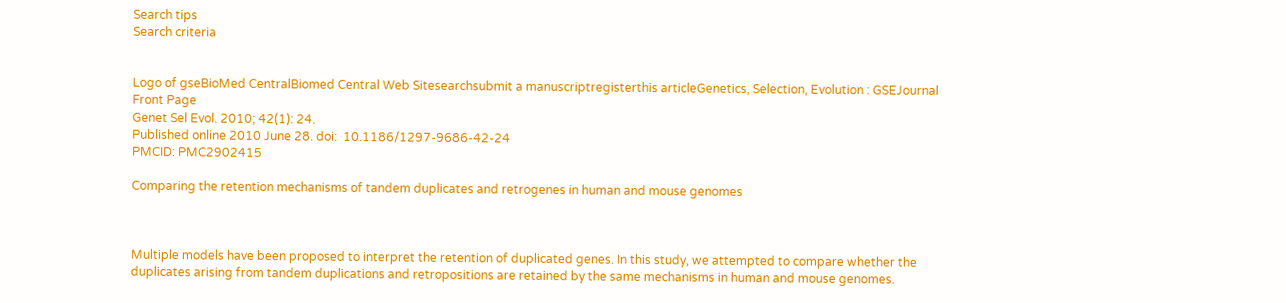Search tips
Search criteria


Logo of gseBioMed CentralBiomed Central Web Sitesearchsubmit a manuscriptregisterthis articleGenetics, Selection, Evolution : GSEJournal Front Page
Genet Sel Evol. 2010; 42(1): 24.
Published online 2010 June 28. doi:  10.1186/1297-9686-42-24
PMCID: PMC2902415

Comparing the retention mechanisms of tandem duplicates and retrogenes in human and mouse genomes



Multiple models have been proposed to interpret the retention of duplicated genes. In this study, we attempted to compare whether the duplicates arising from tandem duplications and retropositions are retained by the same mechanisms in human and mouse genomes.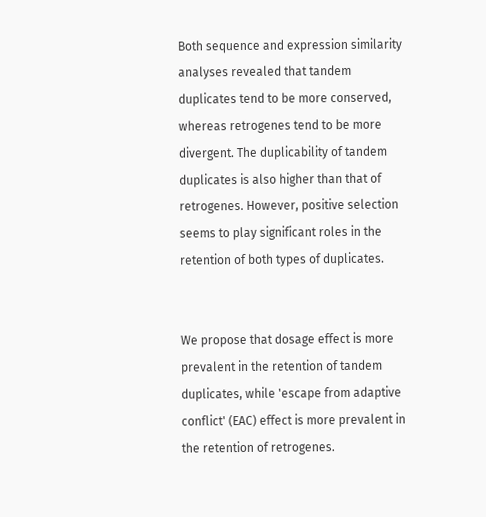Both sequence and expression similarity analyses revealed that tandem duplicates tend to be more conserved, whereas retrogenes tend to be more divergent. The duplicability of tandem duplicates is also higher than that of retrogenes. However, positive selection seems to play significant roles in the retention of both types of duplicates.


We propose that dosage effect is more prevalent in the retention of tandem duplicates, while 'escape from adaptive conflict' (EAC) effect is more prevalent in the retention of retrogenes.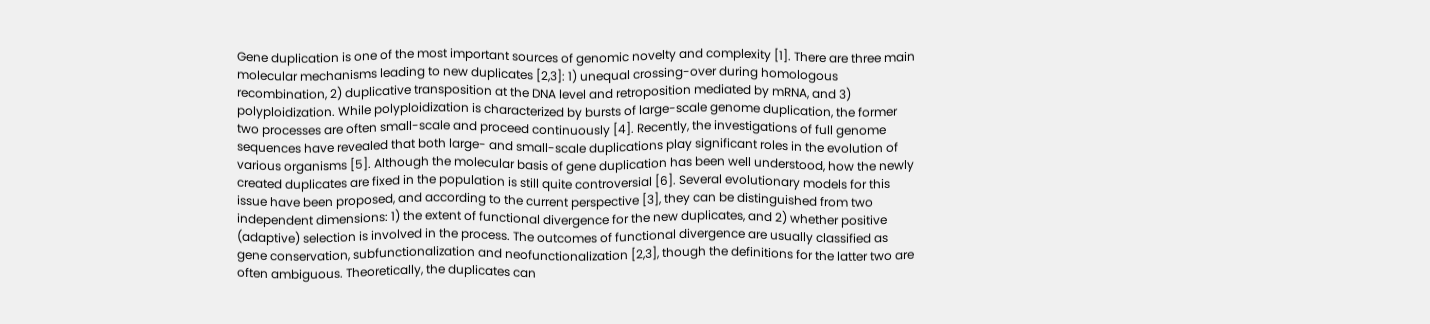Gene duplication is one of the most important sources of genomic novelty and complexity [1]. There are three main molecular mechanisms leading to new duplicates [2,3]: 1) unequal crossing-over during homologous recombination, 2) duplicative transposition at the DNA level and retroposition mediated by mRNA, and 3) polyploidization. While polyploidization is characterized by bursts of large-scale genome duplication, the former two processes are often small-scale and proceed continuously [4]. Recently, the investigations of full genome sequences have revealed that both large- and small-scale duplications play significant roles in the evolution of various organisms [5]. Although the molecular basis of gene duplication has been well understood, how the newly created duplicates are fixed in the population is still quite controversial [6]. Several evolutionary models for this issue have been proposed, and according to the current perspective [3], they can be distinguished from two independent dimensions: 1) the extent of functional divergence for the new duplicates, and 2) whether positive (adaptive) selection is involved in the process. The outcomes of functional divergence are usually classified as gene conservation, subfunctionalization and neofunctionalization [2,3], though the definitions for the latter two are often ambiguous. Theoretically, the duplicates can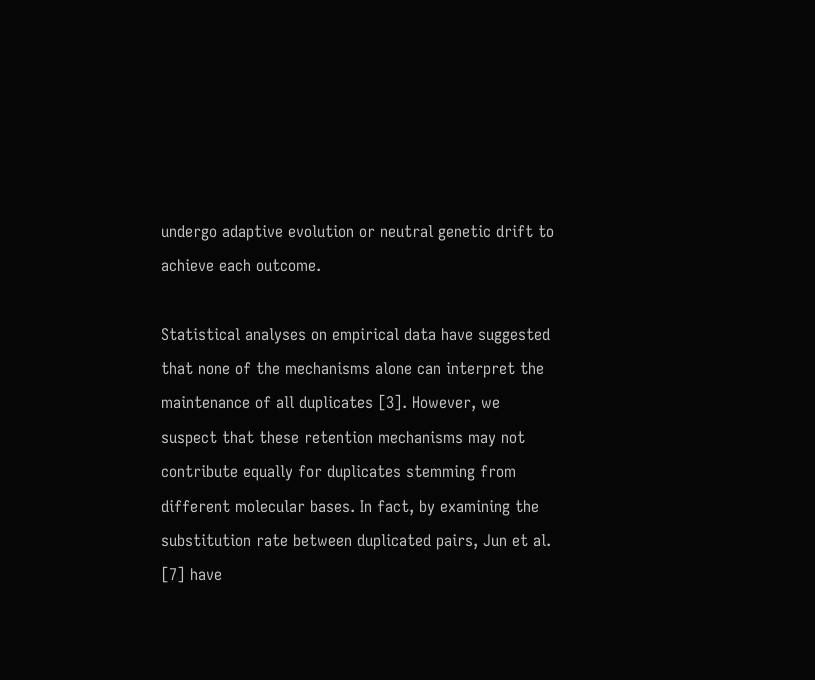undergo adaptive evolution or neutral genetic drift to achieve each outcome.

Statistical analyses on empirical data have suggested that none of the mechanisms alone can interpret the maintenance of all duplicates [3]. However, we suspect that these retention mechanisms may not contribute equally for duplicates stemming from different molecular bases. In fact, by examining the substitution rate between duplicated pairs, Jun et al. [7] have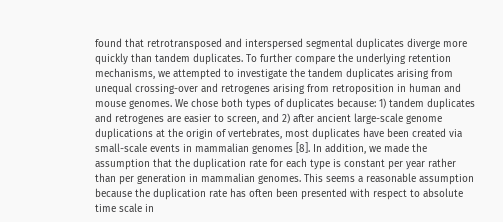found that retrotransposed and interspersed segmental duplicates diverge more quickly than tandem duplicates. To further compare the underlying retention mechanisms, we attempted to investigate the tandem duplicates arising from unequal crossing-over and retrogenes arising from retroposition in human and mouse genomes. We chose both types of duplicates because: 1) tandem duplicates and retrogenes are easier to screen, and 2) after ancient large-scale genome duplications at the origin of vertebrates, most duplicates have been created via small-scale events in mammalian genomes [8]. In addition, we made the assumption that the duplication rate for each type is constant per year rather than per generation in mammalian genomes. This seems a reasonable assumption because the duplication rate has often been presented with respect to absolute time scale in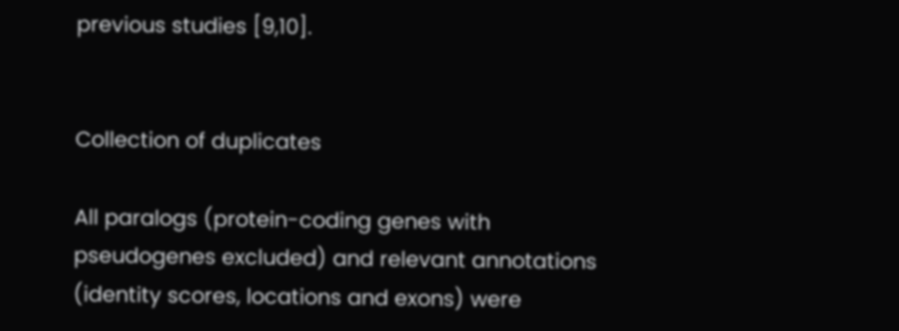previous studies [9,10].


Collection of duplicates

All paralogs (protein-coding genes with pseudogenes excluded) and relevant annotations (identity scores, locations and exons) were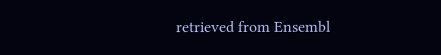retrieved from Ensembl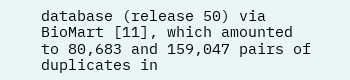database (release 50) via BioMart [11], which amounted to 80,683 and 159,047 pairs of duplicates in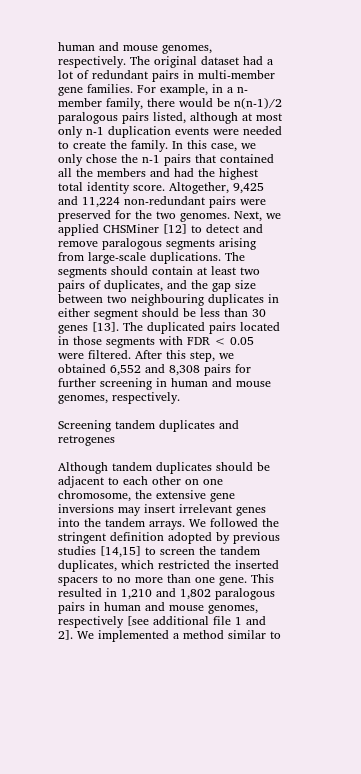human and mouse genomes, respectively. The original dataset had a lot of redundant pairs in multi-member gene families. For example, in a n-member family, there would be n(n-1)/2 paralogous pairs listed, although at most only n-1 duplication events were needed to create the family. In this case, we only chose the n-1 pairs that contained all the members and had the highest total identity score. Altogether, 9,425 and 11,224 non-redundant pairs were preserved for the two genomes. Next, we applied CHSMiner [12] to detect and remove paralogous segments arising from large-scale duplications. The segments should contain at least two pairs of duplicates, and the gap size between two neighbouring duplicates in either segment should be less than 30 genes [13]. The duplicated pairs located in those segments with FDR < 0.05 were filtered. After this step, we obtained 6,552 and 8,308 pairs for further screening in human and mouse genomes, respectively.

Screening tandem duplicates and retrogenes

Although tandem duplicates should be adjacent to each other on one chromosome, the extensive gene inversions may insert irrelevant genes into the tandem arrays. We followed the stringent definition adopted by previous studies [14,15] to screen the tandem duplicates, which restricted the inserted spacers to no more than one gene. This resulted in 1,210 and 1,802 paralogous pairs in human and mouse genomes, respectively [see additional file 1 and 2]. We implemented a method similar to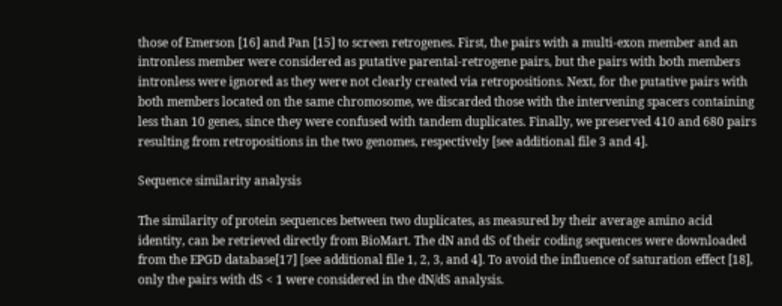those of Emerson [16] and Pan [15] to screen retrogenes. First, the pairs with a multi-exon member and an intronless member were considered as putative parental-retrogene pairs, but the pairs with both members intronless were ignored as they were not clearly created via retropositions. Next, for the putative pairs with both members located on the same chromosome, we discarded those with the intervening spacers containing less than 10 genes, since they were confused with tandem duplicates. Finally, we preserved 410 and 680 pairs resulting from retropositions in the two genomes, respectively [see additional file 3 and 4].

Sequence similarity analysis

The similarity of protein sequences between two duplicates, as measured by their average amino acid identity, can be retrieved directly from BioMart. The dN and dS of their coding sequences were downloaded from the EPGD database[17] [see additional file 1, 2, 3, and 4]. To avoid the influence of saturation effect [18], only the pairs with dS < 1 were considered in the dN/dS analysis.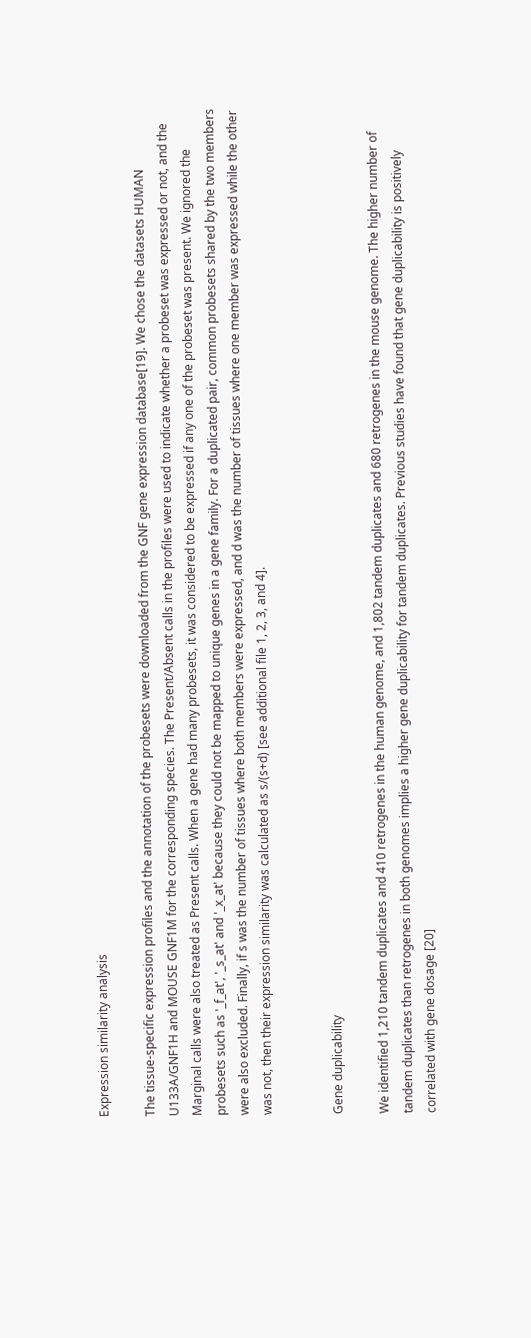Expression similarity analysis

The tissue-specific expression profiles and the annotation of the probesets were downloaded from the GNF gene expression database[19]. We chose the datasets HUMAN U133A/GNF1H and MOUSE GNF1M for the corresponding species. The Present/Absent calls in the profiles were used to indicate whether a probeset was expressed or not, and the Marginal calls were also treated as Present calls. When a gene had many probesets, it was considered to be expressed if any one of the probeset was present. We ignored the probesets such as '_f_at', '_s_at' and '_x_at' because they could not be mapped to unique genes in a gene family. For a duplicated pair, common probesets shared by the two members were also excluded. Finally, if s was the number of tissues where both members were expressed, and d was the number of tissues where one member was expressed while the other was not, then their expression similarity was calculated as s/(s+d) [see additional file 1, 2, 3, and 4].


Gene duplicability

We identified 1,210 tandem duplicates and 410 retrogenes in the human genome, and 1,802 tandem duplicates and 680 retrogenes in the mouse genome. The higher number of tandem duplicates than retrogenes in both genomes implies a higher gene duplicability for tandem duplicates. Previous studies have found that gene duplicability is positively correlated with gene dosage [20]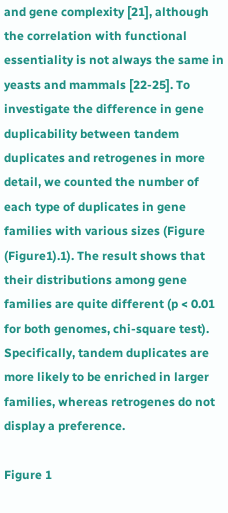and gene complexity [21], although the correlation with functional essentiality is not always the same in yeasts and mammals [22-25]. To investigate the difference in gene duplicability between tandem duplicates and retrogenes in more detail, we counted the number of each type of duplicates in gene families with various sizes (Figure (Figure1).1). The result shows that their distributions among gene families are quite different (p < 0.01 for both genomes, chi-square test). Specifically, tandem duplicates are more likely to be enriched in larger families, whereas retrogenes do not display a preference.

Figure 1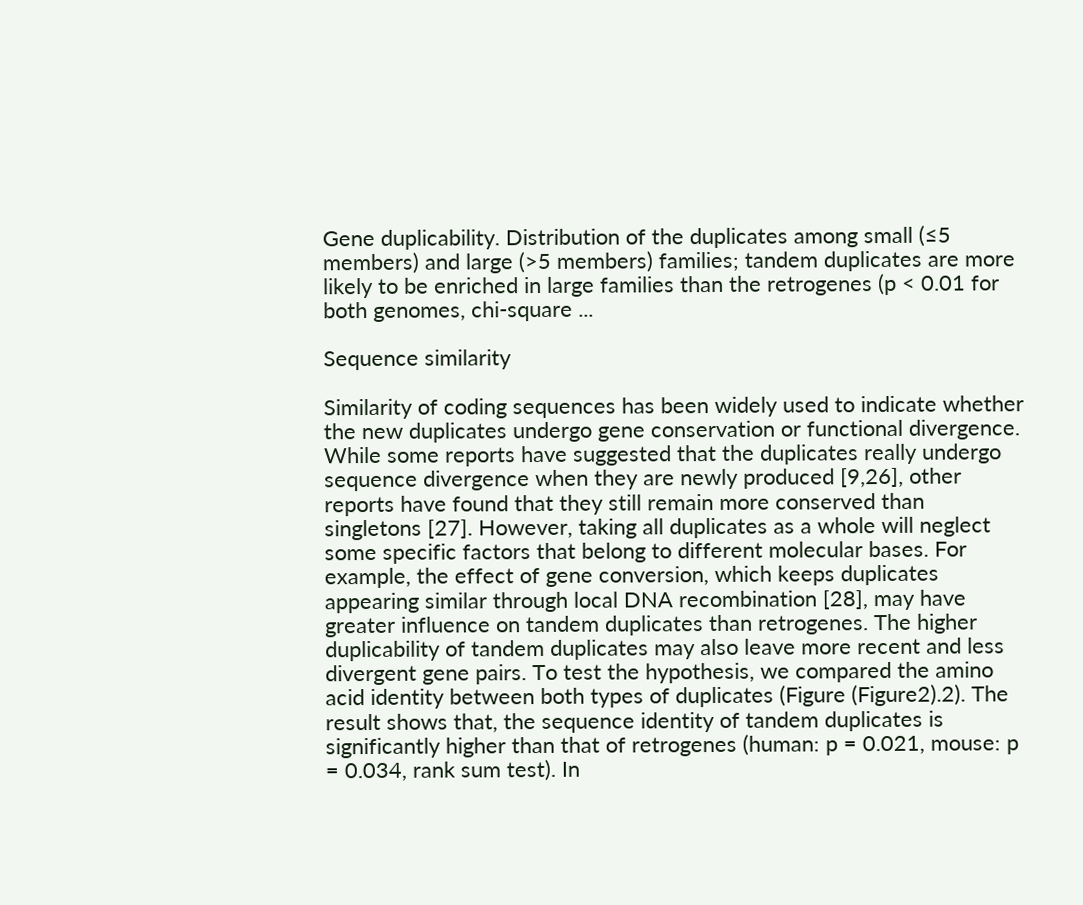Gene duplicability. Distribution of the duplicates among small (≤5 members) and large (>5 members) families; tandem duplicates are more likely to be enriched in large families than the retrogenes (p < 0.01 for both genomes, chi-square ...

Sequence similarity

Similarity of coding sequences has been widely used to indicate whether the new duplicates undergo gene conservation or functional divergence. While some reports have suggested that the duplicates really undergo sequence divergence when they are newly produced [9,26], other reports have found that they still remain more conserved than singletons [27]. However, taking all duplicates as a whole will neglect some specific factors that belong to different molecular bases. For example, the effect of gene conversion, which keeps duplicates appearing similar through local DNA recombination [28], may have greater influence on tandem duplicates than retrogenes. The higher duplicability of tandem duplicates may also leave more recent and less divergent gene pairs. To test the hypothesis, we compared the amino acid identity between both types of duplicates (Figure (Figure2).2). The result shows that, the sequence identity of tandem duplicates is significantly higher than that of retrogenes (human: p = 0.021, mouse: p = 0.034, rank sum test). In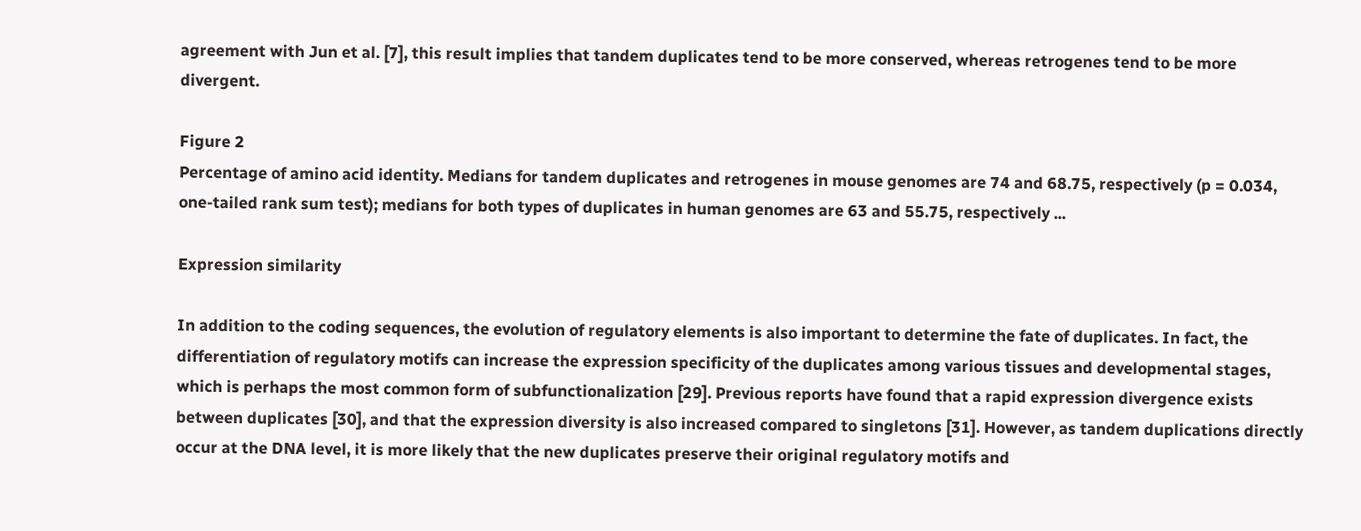agreement with Jun et al. [7], this result implies that tandem duplicates tend to be more conserved, whereas retrogenes tend to be more divergent.

Figure 2
Percentage of amino acid identity. Medians for tandem duplicates and retrogenes in mouse genomes are 74 and 68.75, respectively (p = 0.034, one-tailed rank sum test); medians for both types of duplicates in human genomes are 63 and 55.75, respectively ...

Expression similarity

In addition to the coding sequences, the evolution of regulatory elements is also important to determine the fate of duplicates. In fact, the differentiation of regulatory motifs can increase the expression specificity of the duplicates among various tissues and developmental stages, which is perhaps the most common form of subfunctionalization [29]. Previous reports have found that a rapid expression divergence exists between duplicates [30], and that the expression diversity is also increased compared to singletons [31]. However, as tandem duplications directly occur at the DNA level, it is more likely that the new duplicates preserve their original regulatory motifs and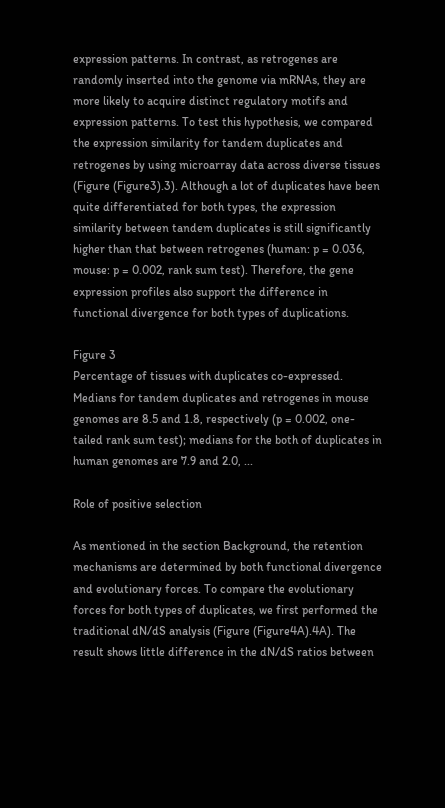expression patterns. In contrast, as retrogenes are randomly inserted into the genome via mRNAs, they are more likely to acquire distinct regulatory motifs and expression patterns. To test this hypothesis, we compared the expression similarity for tandem duplicates and retrogenes by using microarray data across diverse tissues (Figure (Figure3).3). Although a lot of duplicates have been quite differentiated for both types, the expression similarity between tandem duplicates is still significantly higher than that between retrogenes (human: p = 0.036, mouse: p = 0.002, rank sum test). Therefore, the gene expression profiles also support the difference in functional divergence for both types of duplications.

Figure 3
Percentage of tissues with duplicates co-expressed. Medians for tandem duplicates and retrogenes in mouse genomes are 8.5 and 1.8, respectively (p = 0.002, one-tailed rank sum test); medians for the both of duplicates in human genomes are 7.9 and 2.0, ...

Role of positive selection

As mentioned in the section Background, the retention mechanisms are determined by both functional divergence and evolutionary forces. To compare the evolutionary forces for both types of duplicates, we first performed the traditional dN/dS analysis (Figure (Figure4A).4A). The result shows little difference in the dN/dS ratios between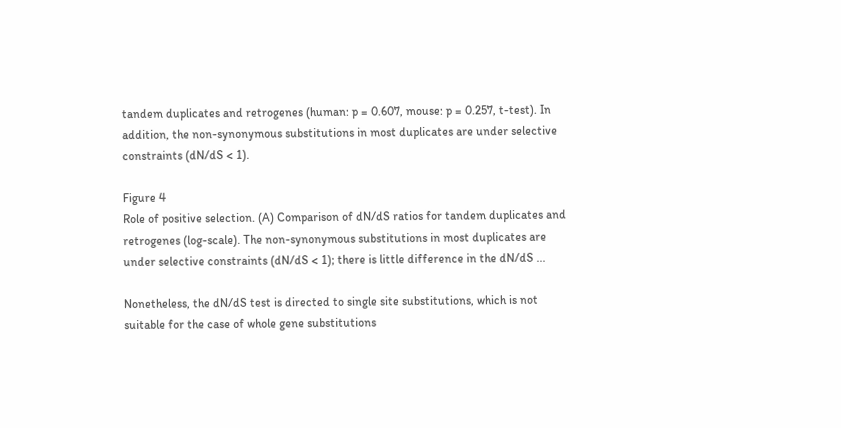tandem duplicates and retrogenes (human: p = 0.607, mouse: p = 0.257, t-test). In addition, the non-synonymous substitutions in most duplicates are under selective constraints (dN/dS < 1).

Figure 4
Role of positive selection. (A) Comparison of dN/dS ratios for tandem duplicates and retrogenes (log-scale). The non-synonymous substitutions in most duplicates are under selective constraints (dN/dS < 1); there is little difference in the dN/dS ...

Nonetheless, the dN/dS test is directed to single site substitutions, which is not suitable for the case of whole gene substitutions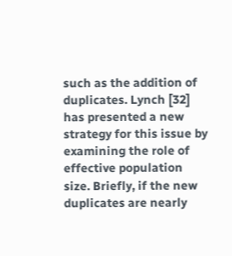such as the addition of duplicates. Lynch [32] has presented a new strategy for this issue by examining the role of effective population size. Briefly, if the new duplicates are nearly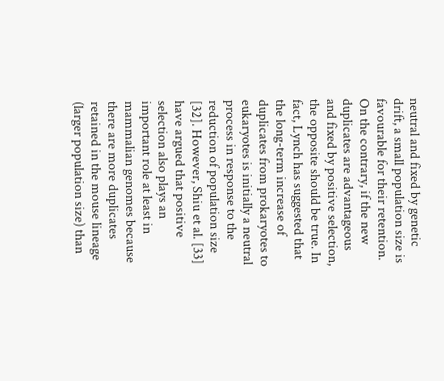neutral and fixed by genetic drift, a small population size is favourable for their retention. On the contrary, if the new duplicates are advantageous and fixed by positive selection, the opposite should be true. In fact, Lynch has suggested that the long-term increase of duplicates from prokaryotes to eukaryotes is initially a neutral process in response to the reduction of population size [32]. However, Shiu et al. [33] have argued that positive selection also plays an important role at least in mammalian genomes because there are more duplicates retained in the mouse lineage (larger population size) than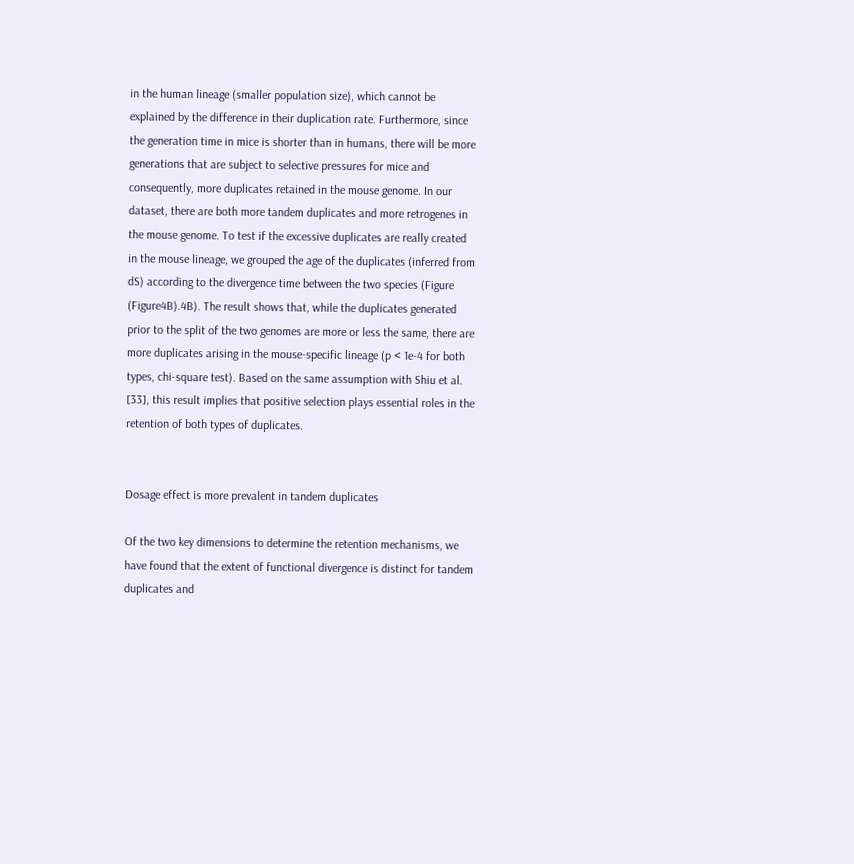in the human lineage (smaller population size), which cannot be explained by the difference in their duplication rate. Furthermore, since the generation time in mice is shorter than in humans, there will be more generations that are subject to selective pressures for mice and consequently, more duplicates retained in the mouse genome. In our dataset, there are both more tandem duplicates and more retrogenes in the mouse genome. To test if the excessive duplicates are really created in the mouse lineage, we grouped the age of the duplicates (inferred from dS) according to the divergence time between the two species (Figure (Figure4B).4B). The result shows that, while the duplicates generated prior to the split of the two genomes are more or less the same, there are more duplicates arising in the mouse-specific lineage (p < 1e-4 for both types, chi-square test). Based on the same assumption with Shiu et al. [33], this result implies that positive selection plays essential roles in the retention of both types of duplicates.


Dosage effect is more prevalent in tandem duplicates

Of the two key dimensions to determine the retention mechanisms, we have found that the extent of functional divergence is distinct for tandem duplicates and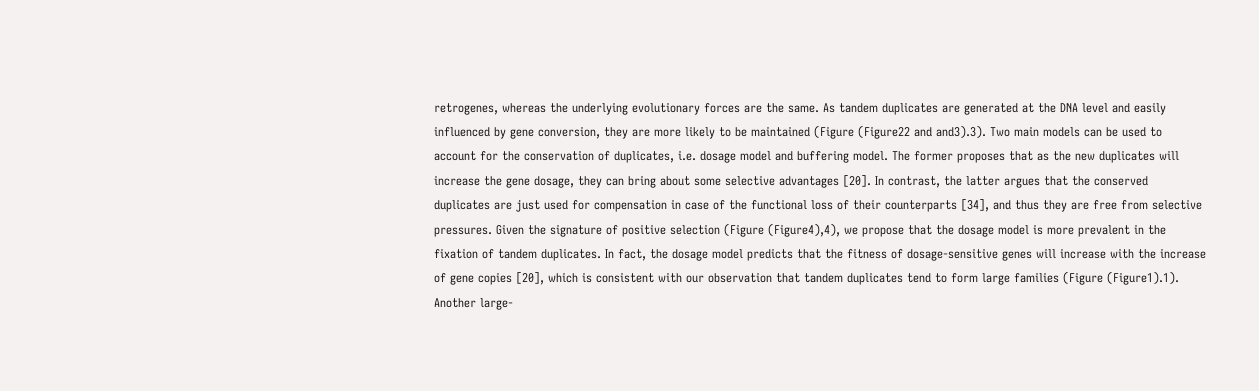retrogenes, whereas the underlying evolutionary forces are the same. As tandem duplicates are generated at the DNA level and easily influenced by gene conversion, they are more likely to be maintained (Figure (Figure22 and and3).3). Two main models can be used to account for the conservation of duplicates, i.e. dosage model and buffering model. The former proposes that as the new duplicates will increase the gene dosage, they can bring about some selective advantages [20]. In contrast, the latter argues that the conserved duplicates are just used for compensation in case of the functional loss of their counterparts [34], and thus they are free from selective pressures. Given the signature of positive selection (Figure (Figure4),4), we propose that the dosage model is more prevalent in the fixation of tandem duplicates. In fact, the dosage model predicts that the fitness of dosage-sensitive genes will increase with the increase of gene copies [20], which is consistent with our observation that tandem duplicates tend to form large families (Figure (Figure1).1). Another large-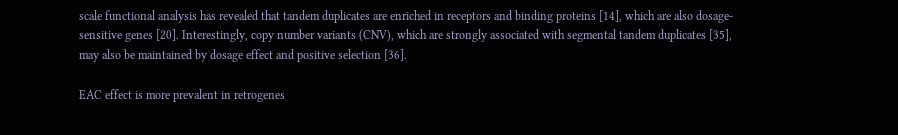scale functional analysis has revealed that tandem duplicates are enriched in receptors and binding proteins [14], which are also dosage-sensitive genes [20]. Interestingly, copy number variants (CNV), which are strongly associated with segmental tandem duplicates [35], may also be maintained by dosage effect and positive selection [36].

EAC effect is more prevalent in retrogenes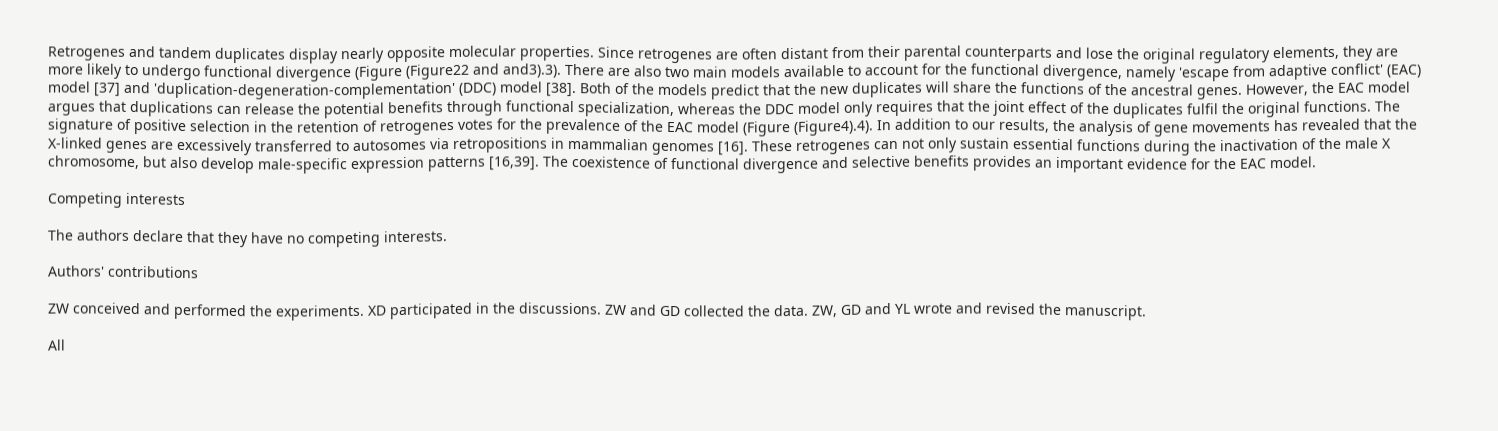Retrogenes and tandem duplicates display nearly opposite molecular properties. Since retrogenes are often distant from their parental counterparts and lose the original regulatory elements, they are more likely to undergo functional divergence (Figure (Figure22 and and3).3). There are also two main models available to account for the functional divergence, namely 'escape from adaptive conflict' (EAC) model [37] and 'duplication-degeneration-complementation' (DDC) model [38]. Both of the models predict that the new duplicates will share the functions of the ancestral genes. However, the EAC model argues that duplications can release the potential benefits through functional specialization, whereas the DDC model only requires that the joint effect of the duplicates fulfil the original functions. The signature of positive selection in the retention of retrogenes votes for the prevalence of the EAC model (Figure (Figure4).4). In addition to our results, the analysis of gene movements has revealed that the X-linked genes are excessively transferred to autosomes via retropositions in mammalian genomes [16]. These retrogenes can not only sustain essential functions during the inactivation of the male X chromosome, but also develop male-specific expression patterns [16,39]. The coexistence of functional divergence and selective benefits provides an important evidence for the EAC model.

Competing interests

The authors declare that they have no competing interests.

Authors' contributions

ZW conceived and performed the experiments. XD participated in the discussions. ZW and GD collected the data. ZW, GD and YL wrote and revised the manuscript.

All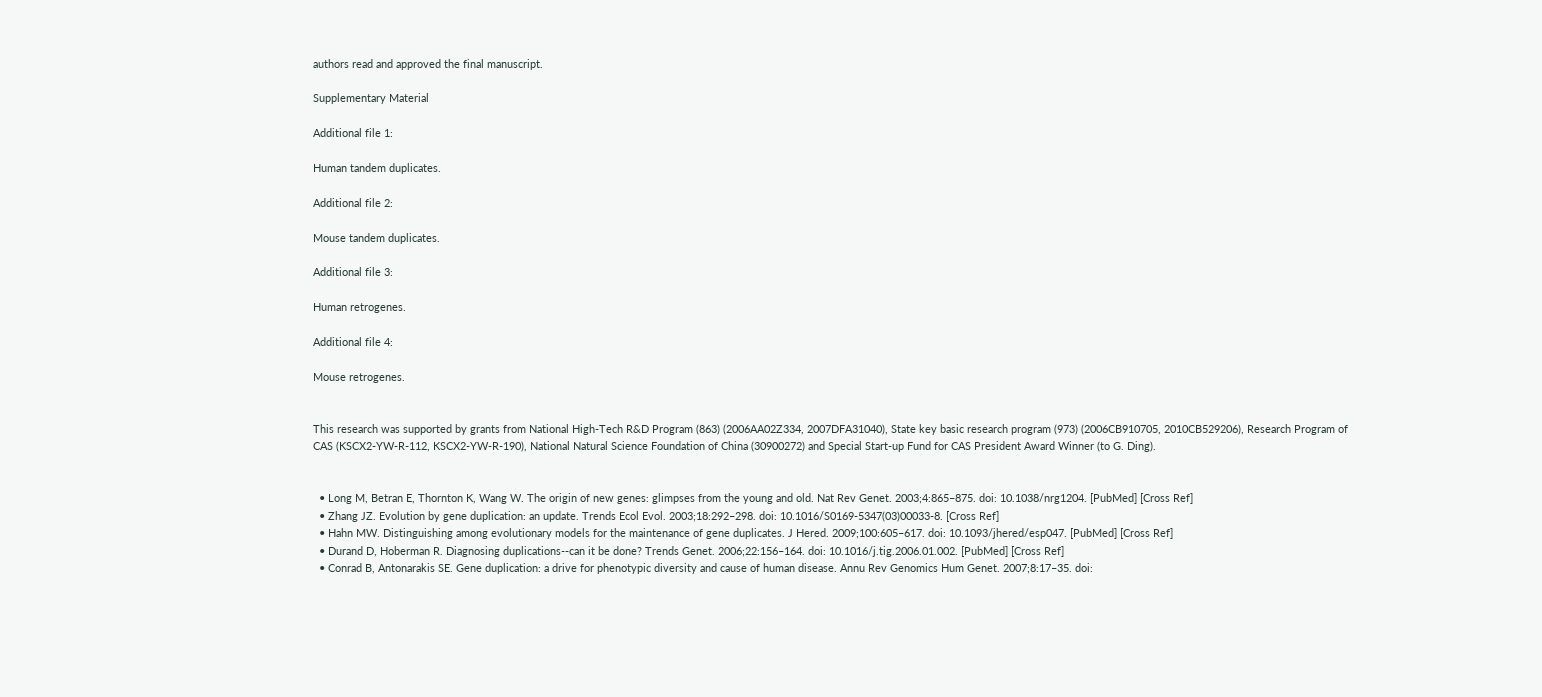authors read and approved the final manuscript.

Supplementary Material

Additional file 1:

Human tandem duplicates.

Additional file 2:

Mouse tandem duplicates.

Additional file 3:

Human retrogenes.

Additional file 4:

Mouse retrogenes.


This research was supported by grants from National High-Tech R&D Program (863) (2006AA02Z334, 2007DFA31040), State key basic research program (973) (2006CB910705, 2010CB529206), Research Program of CAS (KSCX2-YW-R-112, KSCX2-YW-R-190), National Natural Science Foundation of China (30900272) and Special Start-up Fund for CAS President Award Winner (to G. Ding).


  • Long M, Betran E, Thornton K, Wang W. The origin of new genes: glimpses from the young and old. Nat Rev Genet. 2003;4:865–875. doi: 10.1038/nrg1204. [PubMed] [Cross Ref]
  • Zhang JZ. Evolution by gene duplication: an update. Trends Ecol Evol. 2003;18:292–298. doi: 10.1016/S0169-5347(03)00033-8. [Cross Ref]
  • Hahn MW. Distinguishing among evolutionary models for the maintenance of gene duplicates. J Hered. 2009;100:605–617. doi: 10.1093/jhered/esp047. [PubMed] [Cross Ref]
  • Durand D, Hoberman R. Diagnosing duplications--can it be done? Trends Genet. 2006;22:156–164. doi: 10.1016/j.tig.2006.01.002. [PubMed] [Cross Ref]
  • Conrad B, Antonarakis SE. Gene duplication: a drive for phenotypic diversity and cause of human disease. Annu Rev Genomics Hum Genet. 2007;8:17–35. doi: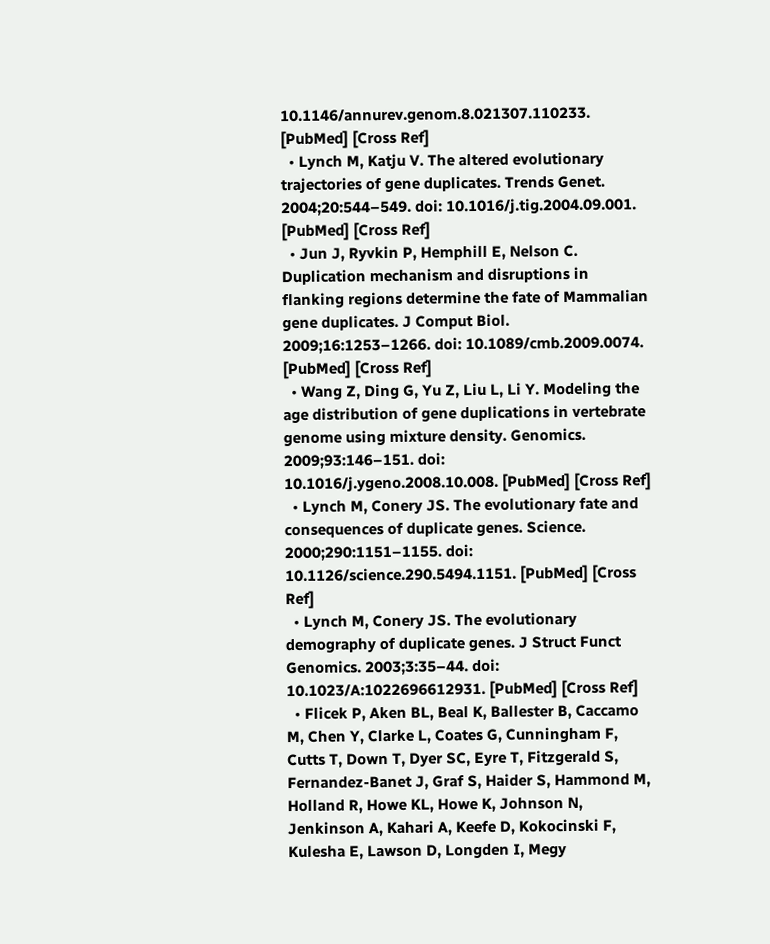10.1146/annurev.genom.8.021307.110233. [PubMed] [Cross Ref]
  • Lynch M, Katju V. The altered evolutionary trajectories of gene duplicates. Trends Genet. 2004;20:544–549. doi: 10.1016/j.tig.2004.09.001. [PubMed] [Cross Ref]
  • Jun J, Ryvkin P, Hemphill E, Nelson C. Duplication mechanism and disruptions in flanking regions determine the fate of Mammalian gene duplicates. J Comput Biol. 2009;16:1253–1266. doi: 10.1089/cmb.2009.0074. [PubMed] [Cross Ref]
  • Wang Z, Ding G, Yu Z, Liu L, Li Y. Modeling the age distribution of gene duplications in vertebrate genome using mixture density. Genomics. 2009;93:146–151. doi: 10.1016/j.ygeno.2008.10.008. [PubMed] [Cross Ref]
  • Lynch M, Conery JS. The evolutionary fate and consequences of duplicate genes. Science. 2000;290:1151–1155. doi: 10.1126/science.290.5494.1151. [PubMed] [Cross Ref]
  • Lynch M, Conery JS. The evolutionary demography of duplicate genes. J Struct Funct Genomics. 2003;3:35–44. doi: 10.1023/A:1022696612931. [PubMed] [Cross Ref]
  • Flicek P, Aken BL, Beal K, Ballester B, Caccamo M, Chen Y, Clarke L, Coates G, Cunningham F, Cutts T, Down T, Dyer SC, Eyre T, Fitzgerald S, Fernandez-Banet J, Graf S, Haider S, Hammond M, Holland R, Howe KL, Howe K, Johnson N, Jenkinson A, Kahari A, Keefe D, Kokocinski F, Kulesha E, Lawson D, Longden I, Megy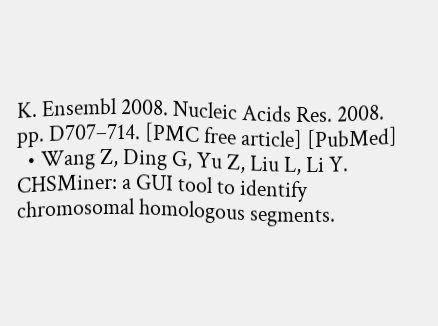K. Ensembl 2008. Nucleic Acids Res. 2008. pp. D707–714. [PMC free article] [PubMed]
  • Wang Z, Ding G, Yu Z, Liu L, Li Y. CHSMiner: a GUI tool to identify chromosomal homologous segments.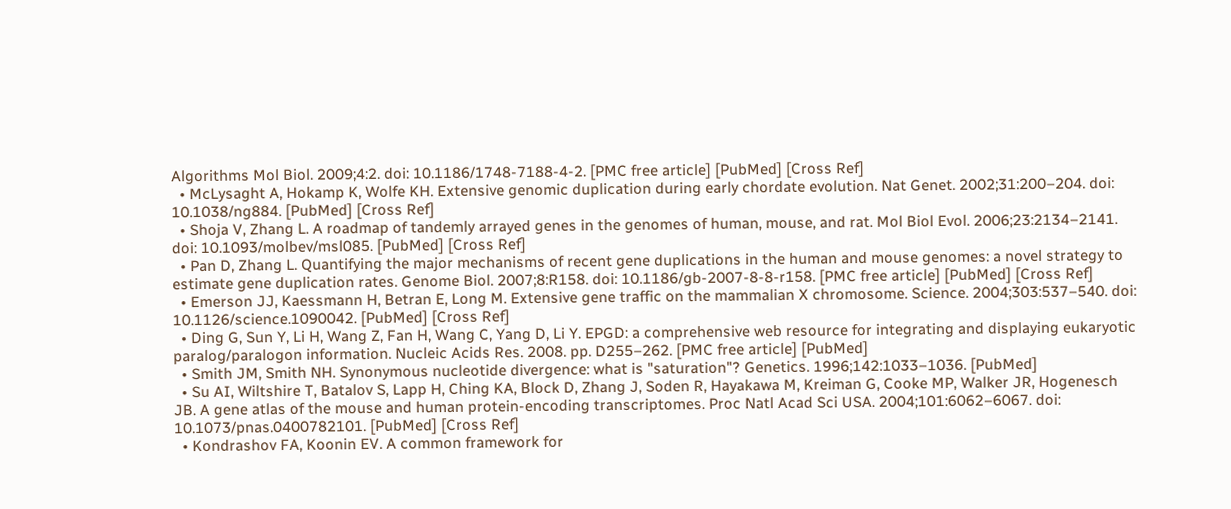Algorithms Mol Biol. 2009;4:2. doi: 10.1186/1748-7188-4-2. [PMC free article] [PubMed] [Cross Ref]
  • McLysaght A, Hokamp K, Wolfe KH. Extensive genomic duplication during early chordate evolution. Nat Genet. 2002;31:200–204. doi: 10.1038/ng884. [PubMed] [Cross Ref]
  • Shoja V, Zhang L. A roadmap of tandemly arrayed genes in the genomes of human, mouse, and rat. Mol Biol Evol. 2006;23:2134–2141. doi: 10.1093/molbev/msl085. [PubMed] [Cross Ref]
  • Pan D, Zhang L. Quantifying the major mechanisms of recent gene duplications in the human and mouse genomes: a novel strategy to estimate gene duplication rates. Genome Biol. 2007;8:R158. doi: 10.1186/gb-2007-8-8-r158. [PMC free article] [PubMed] [Cross Ref]
  • Emerson JJ, Kaessmann H, Betran E, Long M. Extensive gene traffic on the mammalian X chromosome. Science. 2004;303:537–540. doi: 10.1126/science.1090042. [PubMed] [Cross Ref]
  • Ding G, Sun Y, Li H, Wang Z, Fan H, Wang C, Yang D, Li Y. EPGD: a comprehensive web resource for integrating and displaying eukaryotic paralog/paralogon information. Nucleic Acids Res. 2008. pp. D255–262. [PMC free article] [PubMed]
  • Smith JM, Smith NH. Synonymous nucleotide divergence: what is "saturation"? Genetics. 1996;142:1033–1036. [PubMed]
  • Su AI, Wiltshire T, Batalov S, Lapp H, Ching KA, Block D, Zhang J, Soden R, Hayakawa M, Kreiman G, Cooke MP, Walker JR, Hogenesch JB. A gene atlas of the mouse and human protein-encoding transcriptomes. Proc Natl Acad Sci USA. 2004;101:6062–6067. doi: 10.1073/pnas.0400782101. [PubMed] [Cross Ref]
  • Kondrashov FA, Koonin EV. A common framework for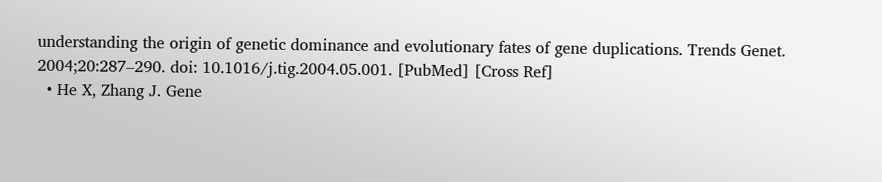understanding the origin of genetic dominance and evolutionary fates of gene duplications. Trends Genet. 2004;20:287–290. doi: 10.1016/j.tig.2004.05.001. [PubMed] [Cross Ref]
  • He X, Zhang J. Gene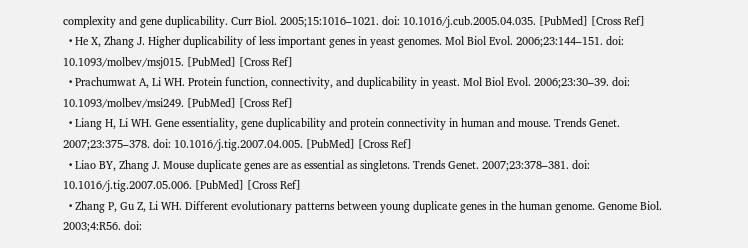complexity and gene duplicability. Curr Biol. 2005;15:1016–1021. doi: 10.1016/j.cub.2005.04.035. [PubMed] [Cross Ref]
  • He X, Zhang J. Higher duplicability of less important genes in yeast genomes. Mol Biol Evol. 2006;23:144–151. doi: 10.1093/molbev/msj015. [PubMed] [Cross Ref]
  • Prachumwat A, Li WH. Protein function, connectivity, and duplicability in yeast. Mol Biol Evol. 2006;23:30–39. doi: 10.1093/molbev/msi249. [PubMed] [Cross Ref]
  • Liang H, Li WH. Gene essentiality, gene duplicability and protein connectivity in human and mouse. Trends Genet. 2007;23:375–378. doi: 10.1016/j.tig.2007.04.005. [PubMed] [Cross Ref]
  • Liao BY, Zhang J. Mouse duplicate genes are as essential as singletons. Trends Genet. 2007;23:378–381. doi: 10.1016/j.tig.2007.05.006. [PubMed] [Cross Ref]
  • Zhang P, Gu Z, Li WH. Different evolutionary patterns between young duplicate genes in the human genome. Genome Biol. 2003;4:R56. doi: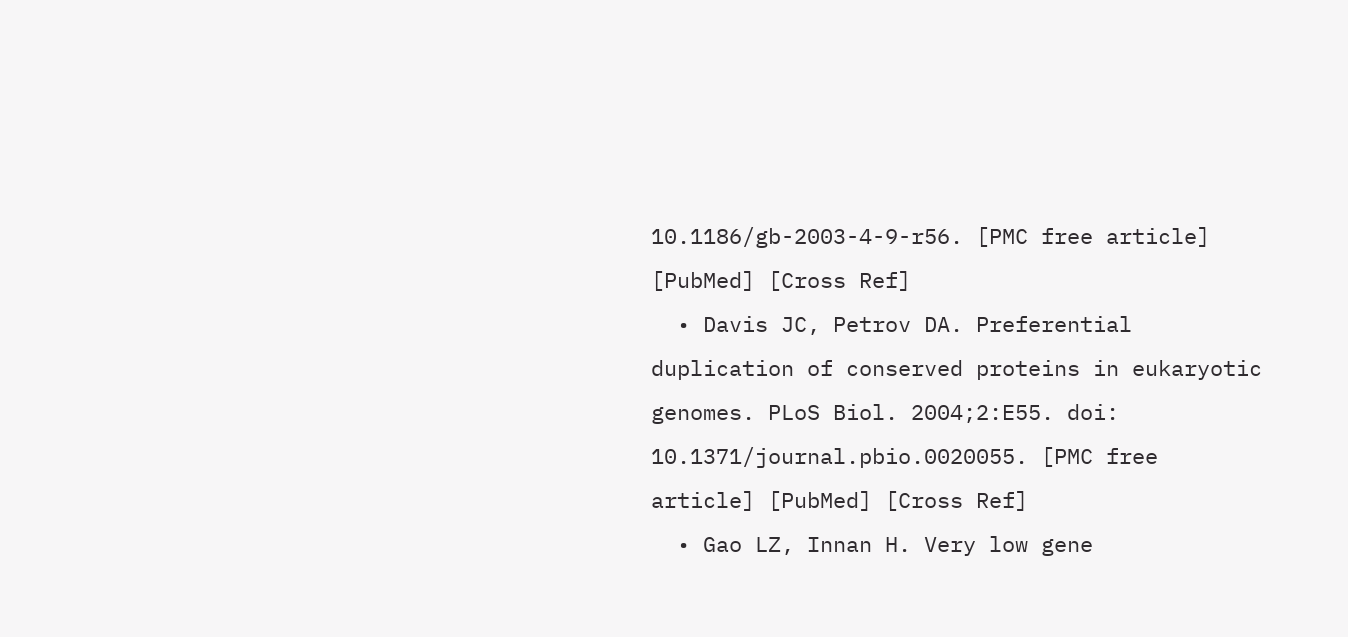10.1186/gb-2003-4-9-r56. [PMC free article] [PubMed] [Cross Ref]
  • Davis JC, Petrov DA. Preferential duplication of conserved proteins in eukaryotic genomes. PLoS Biol. 2004;2:E55. doi: 10.1371/journal.pbio.0020055. [PMC free article] [PubMed] [Cross Ref]
  • Gao LZ, Innan H. Very low gene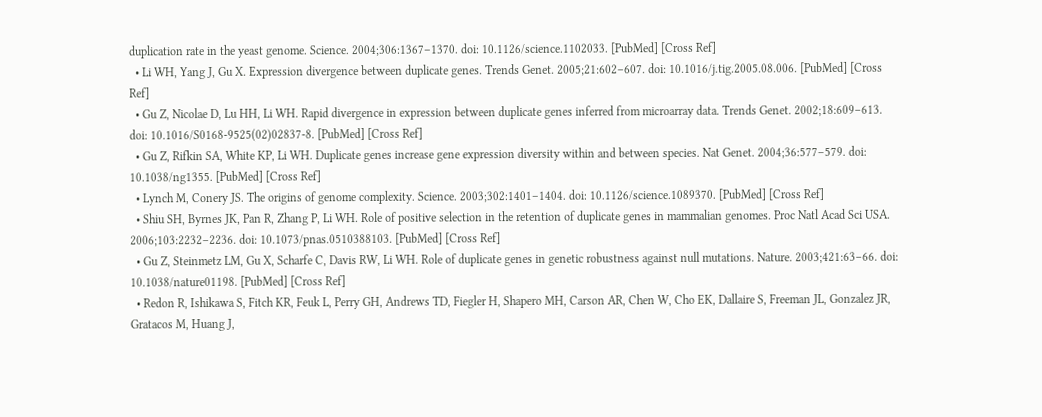duplication rate in the yeast genome. Science. 2004;306:1367–1370. doi: 10.1126/science.1102033. [PubMed] [Cross Ref]
  • Li WH, Yang J, Gu X. Expression divergence between duplicate genes. Trends Genet. 2005;21:602–607. doi: 10.1016/j.tig.2005.08.006. [PubMed] [Cross Ref]
  • Gu Z, Nicolae D, Lu HH, Li WH. Rapid divergence in expression between duplicate genes inferred from microarray data. Trends Genet. 2002;18:609–613. doi: 10.1016/S0168-9525(02)02837-8. [PubMed] [Cross Ref]
  • Gu Z, Rifkin SA, White KP, Li WH. Duplicate genes increase gene expression diversity within and between species. Nat Genet. 2004;36:577–579. doi: 10.1038/ng1355. [PubMed] [Cross Ref]
  • Lynch M, Conery JS. The origins of genome complexity. Science. 2003;302:1401–1404. doi: 10.1126/science.1089370. [PubMed] [Cross Ref]
  • Shiu SH, Byrnes JK, Pan R, Zhang P, Li WH. Role of positive selection in the retention of duplicate genes in mammalian genomes. Proc Natl Acad Sci USA. 2006;103:2232–2236. doi: 10.1073/pnas.0510388103. [PubMed] [Cross Ref]
  • Gu Z, Steinmetz LM, Gu X, Scharfe C, Davis RW, Li WH. Role of duplicate genes in genetic robustness against null mutations. Nature. 2003;421:63–66. doi: 10.1038/nature01198. [PubMed] [Cross Ref]
  • Redon R, Ishikawa S, Fitch KR, Feuk L, Perry GH, Andrews TD, Fiegler H, Shapero MH, Carson AR, Chen W, Cho EK, Dallaire S, Freeman JL, Gonzalez JR, Gratacos M, Huang J,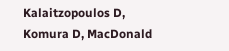Kalaitzopoulos D, Komura D, MacDonald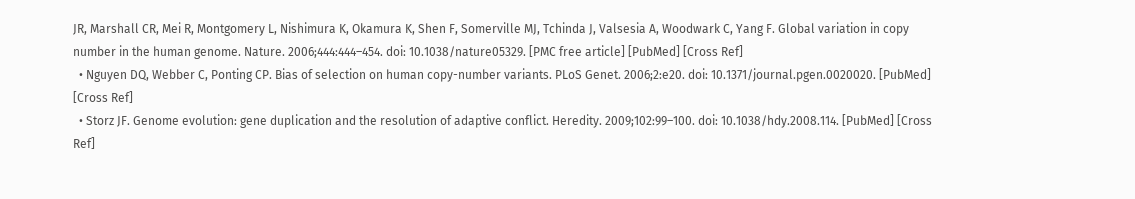JR, Marshall CR, Mei R, Montgomery L, Nishimura K, Okamura K, Shen F, Somerville MJ, Tchinda J, Valsesia A, Woodwark C, Yang F. Global variation in copy number in the human genome. Nature. 2006;444:444–454. doi: 10.1038/nature05329. [PMC free article] [PubMed] [Cross Ref]
  • Nguyen DQ, Webber C, Ponting CP. Bias of selection on human copy-number variants. PLoS Genet. 2006;2:e20. doi: 10.1371/journal.pgen.0020020. [PubMed] [Cross Ref]
  • Storz JF. Genome evolution: gene duplication and the resolution of adaptive conflict. Heredity. 2009;102:99–100. doi: 10.1038/hdy.2008.114. [PubMed] [Cross Ref]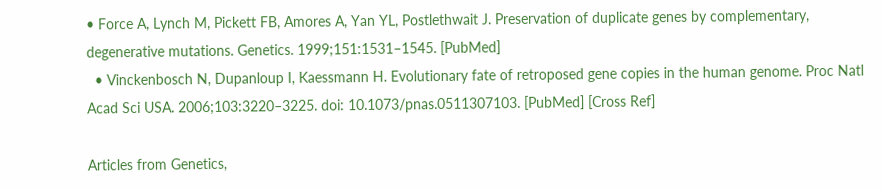• Force A, Lynch M, Pickett FB, Amores A, Yan YL, Postlethwait J. Preservation of duplicate genes by complementary, degenerative mutations. Genetics. 1999;151:1531–1545. [PubMed]
  • Vinckenbosch N, Dupanloup I, Kaessmann H. Evolutionary fate of retroposed gene copies in the human genome. Proc Natl Acad Sci USA. 2006;103:3220–3225. doi: 10.1073/pnas.0511307103. [PubMed] [Cross Ref]

Articles from Genetics,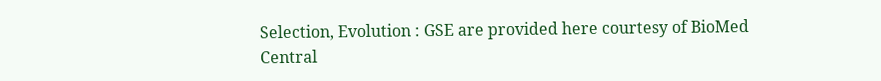Selection, Evolution : GSE are provided here courtesy of BioMed Central